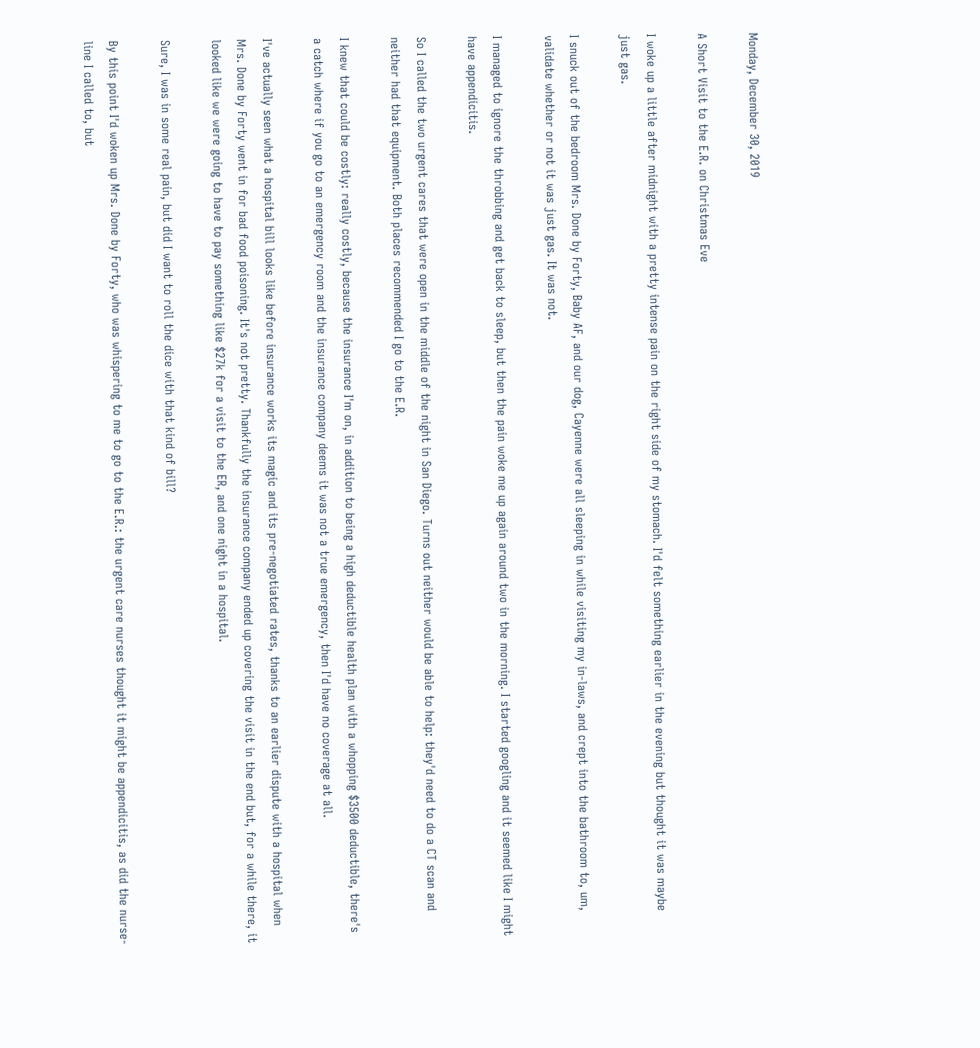Monday, December 30, 2019

A Short Visit to the E.R. on Christmas Eve

I woke up a little after midnight with a pretty intense pain on the right side of my stomach. I'd felt something earlier in the evening but thought it was maybe just gas.

I snuck out of the bedroom Mrs. Done by Forty, Baby AF, and our dog, Cayenne were all sleeping in while visiting my in-laws, and crept into the bathroom to, um, validate whether or not it was just gas. It was not.

I managed to ignore the throbbing and get back to sleep, but then the pain woke me up again around two in the morning. I started googling and it seemed like I might have appendicitis.

So I called the two urgent cares that were open in the middle of the night in San Diego. Turns out neither would be able to help: they'd need to do a CT scan and neither had that equipment. Both places recommended I go to the E.R.

I knew that could be costly: really costly, because the insurance I'm on, in addition to being a high deductible health plan with a whopping $3500 deductible, there's a catch where if you go to an emergency room and the insurance company deems it was not a true emergency, then I'd have no coverage at all.

I've actually seen what a hospital bill looks like before insurance works its magic and its pre-negotiated rates, thanks to an earlier dispute with a hospital when Mrs. Done by Forty went in for bad food poisoning. It's not pretty. Thankfully the insurance company ended up covering the visit in the end but, for a while there, it looked like we were going to have to pay something like $27k for a visit to the ER, and one night in a hospital.

Sure, I was in some real pain, but did I want to roll the dice with that kind of bill?

By this point I'd woken up Mrs. Done by Forty, who was whispering to me to go to the E.R.: the urgent care nurses thought it might be appendicitis, as did the nurse-line I called to, but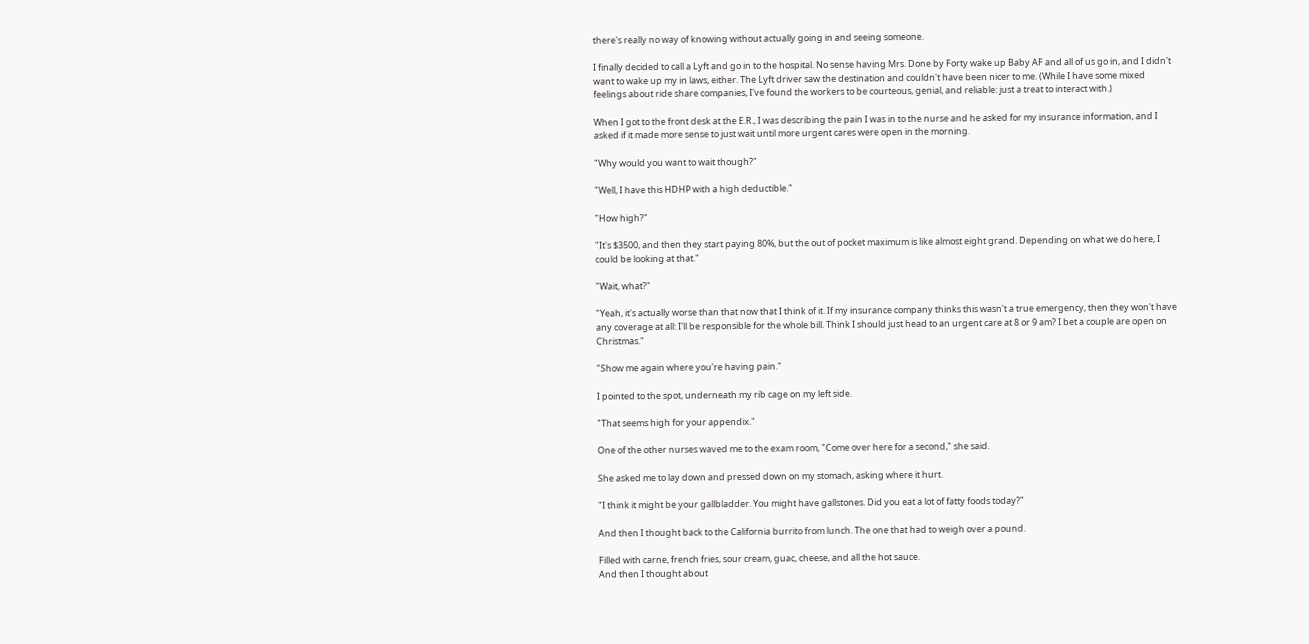there's really no way of knowing without actually going in and seeing someone.

I finally decided to call a Lyft and go in to the hospital. No sense having Mrs. Done by Forty wake up Baby AF and all of us go in, and I didn't want to wake up my in laws, either. The Lyft driver saw the destination and couldn't have been nicer to me. (While I have some mixed feelings about ride share companies, I've found the workers to be courteous, genial, and reliable: just a treat to interact with.)

When I got to the front desk at the E.R., I was describing the pain I was in to the nurse and he asked for my insurance information, and I asked if it made more sense to just wait until more urgent cares were open in the morning.

"Why would you want to wait though?"

"Well, I have this HDHP with a high deductible."

"How high?"

"It's $3500, and then they start paying 80%, but the out of pocket maximum is like almost eight grand. Depending on what we do here, I could be looking at that."

"Wait, what?"

"Yeah, it's actually worse than that now that I think of it. If my insurance company thinks this wasn't a true emergency, then they won't have any coverage at all: I'll be responsible for the whole bill. Think I should just head to an urgent care at 8 or 9 am? I bet a couple are open on Christmas."

"Show me again where you're having pain."

I pointed to the spot, underneath my rib cage on my left side.

"That seems high for your appendix."

One of the other nurses waved me to the exam room, "Come over here for a second," she said.

She asked me to lay down and pressed down on my stomach, asking where it hurt.

"I think it might be your gallbladder. You might have gallstones. Did you eat a lot of fatty foods today?"

And then I thought back to the California burrito from lunch. The one that had to weigh over a pound.

Filled with carne, french fries, sour cream, guac, cheese, and all the hot sauce.
And then I thought about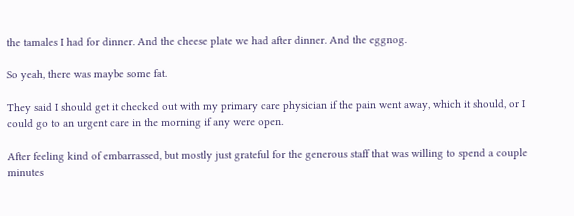the tamales I had for dinner. And the cheese plate we had after dinner. And the eggnog.

So yeah, there was maybe some fat.

They said I should get it checked out with my primary care physician if the pain went away, which it should, or I could go to an urgent care in the morning if any were open.

After feeling kind of embarrassed, but mostly just grateful for the generous staff that was willing to spend a couple minutes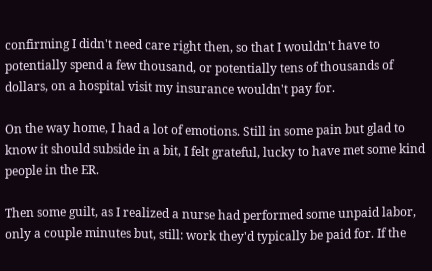confirming I didn't need care right then, so that I wouldn't have to potentially spend a few thousand, or potentially tens of thousands of dollars, on a hospital visit my insurance wouldn't pay for.

On the way home, I had a lot of emotions. Still in some pain but glad to know it should subside in a bit, I felt grateful, lucky to have met some kind people in the ER.

Then some guilt, as I realized a nurse had performed some unpaid labor, only a couple minutes but, still: work they'd typically be paid for. If the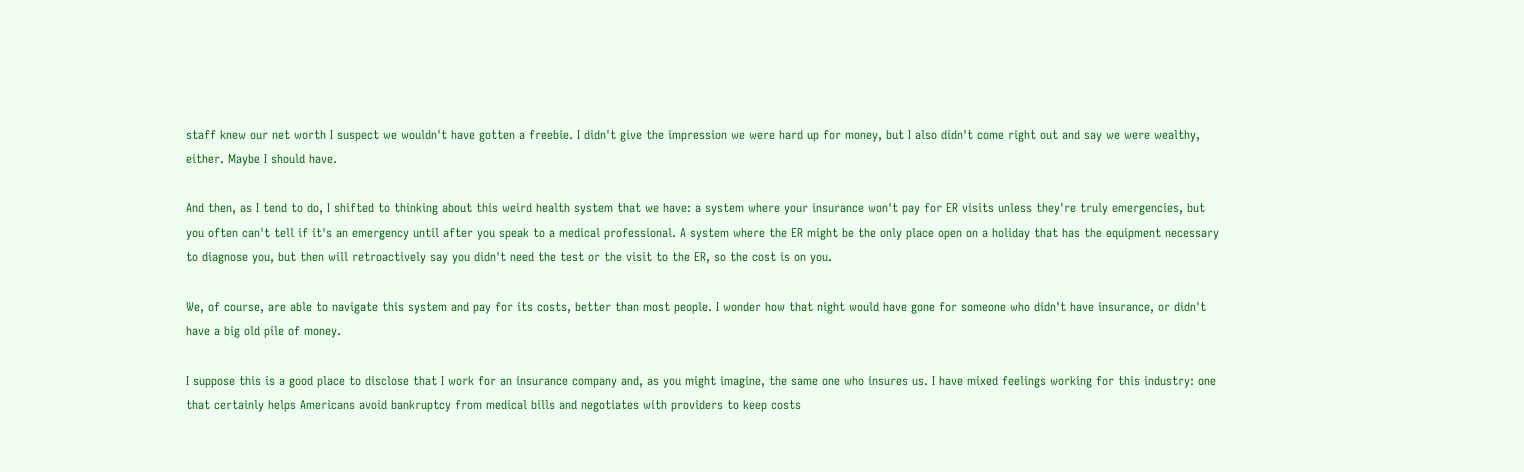staff knew our net worth I suspect we wouldn't have gotten a freebie. I didn't give the impression we were hard up for money, but I also didn't come right out and say we were wealthy, either. Maybe I should have.

And then, as I tend to do, I shifted to thinking about this weird health system that we have: a system where your insurance won't pay for ER visits unless they're truly emergencies, but you often can't tell if it's an emergency until after you speak to a medical professional. A system where the ER might be the only place open on a holiday that has the equipment necessary to diagnose you, but then will retroactively say you didn't need the test or the visit to the ER, so the cost is on you.

We, of course, are able to navigate this system and pay for its costs, better than most people. I wonder how that night would have gone for someone who didn't have insurance, or didn't have a big old pile of money.

I suppose this is a good place to disclose that I work for an insurance company and, as you might imagine, the same one who insures us. I have mixed feelings working for this industry: one that certainly helps Americans avoid bankruptcy from medical bills and negotiates with providers to keep costs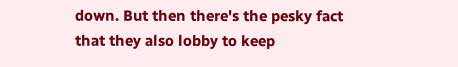down. But then there's the pesky fact that they also lobby to keep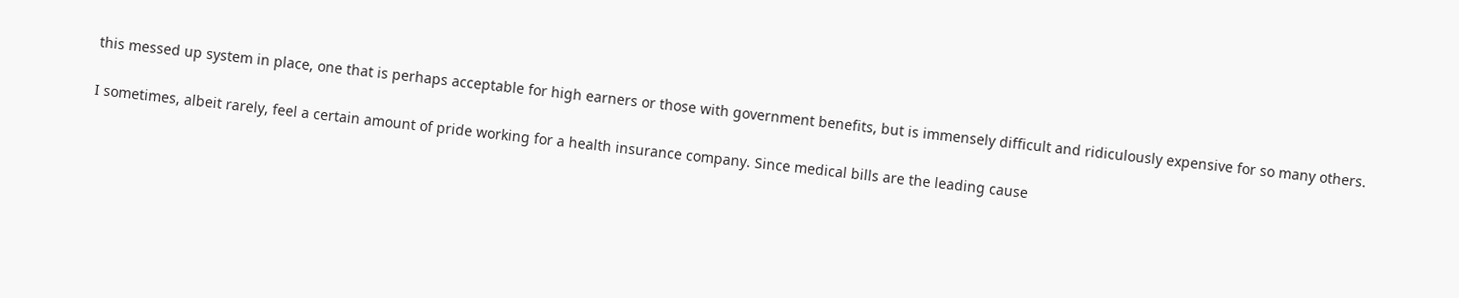this messed up system in place, one that is perhaps acceptable for high earners or those with government benefits, but is immensely difficult and ridiculously expensive for so many others.

I sometimes, albeit rarely, feel a certain amount of pride working for a health insurance company. Since medical bills are the leading cause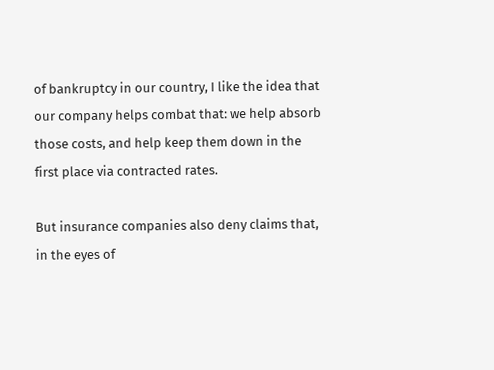of bankruptcy in our country, I like the idea that our company helps combat that: we help absorb those costs, and help keep them down in the first place via contracted rates.

But insurance companies also deny claims that, in the eyes of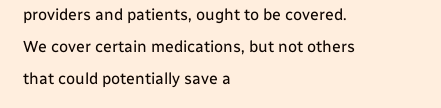providers and patients, ought to be covered. We cover certain medications, but not others that could potentially save a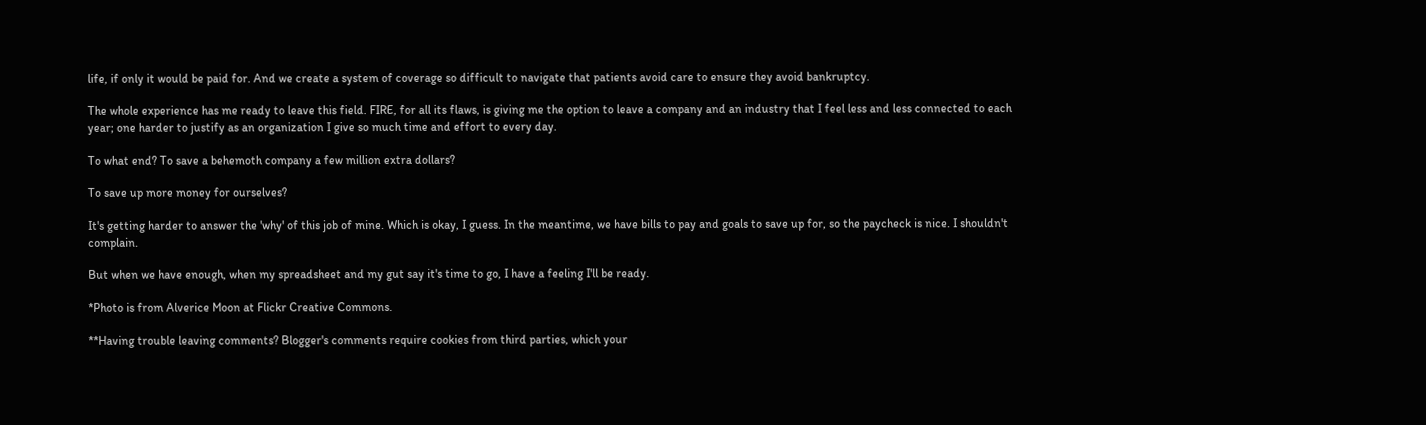life, if only it would be paid for. And we create a system of coverage so difficult to navigate that patients avoid care to ensure they avoid bankruptcy.

The whole experience has me ready to leave this field. FIRE, for all its flaws, is giving me the option to leave a company and an industry that I feel less and less connected to each year; one harder to justify as an organization I give so much time and effort to every day.

To what end? To save a behemoth company a few million extra dollars?

To save up more money for ourselves?

It's getting harder to answer the 'why' of this job of mine. Which is okay, I guess. In the meantime, we have bills to pay and goals to save up for, so the paycheck is nice. I shouldn't complain.

But when we have enough, when my spreadsheet and my gut say it's time to go, I have a feeling I'll be ready.

*Photo is from Alverice Moon at Flickr Creative Commons.

**Having trouble leaving comments? Blogger's comments require cookies from third parties, which your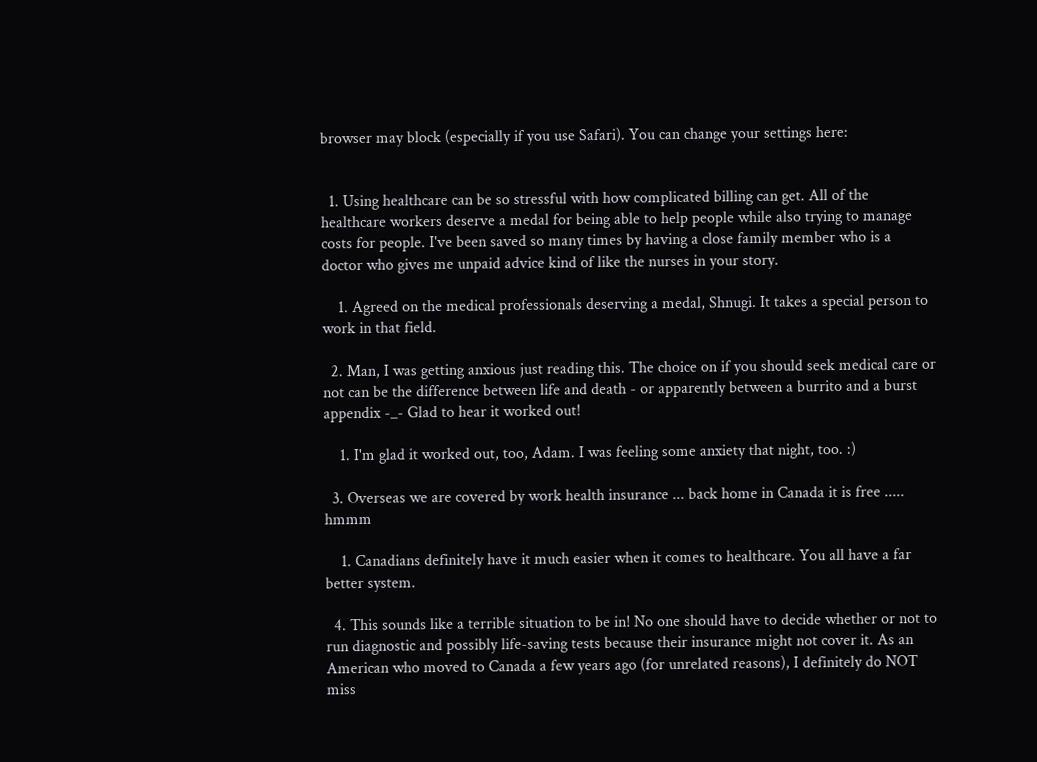browser may block (especially if you use Safari). You can change your settings here:


  1. Using healthcare can be so stressful with how complicated billing can get. All of the healthcare workers deserve a medal for being able to help people while also trying to manage costs for people. I've been saved so many times by having a close family member who is a doctor who gives me unpaid advice kind of like the nurses in your story.

    1. Agreed on the medical professionals deserving a medal, Shnugi. It takes a special person to work in that field.

  2. Man, I was getting anxious just reading this. The choice on if you should seek medical care or not can be the difference between life and death - or apparently between a burrito and a burst appendix -_- Glad to hear it worked out!

    1. I'm glad it worked out, too, Adam. I was feeling some anxiety that night, too. :)

  3. Overseas we are covered by work health insurance ... back home in Canada it is free ..... hmmm

    1. Canadians definitely have it much easier when it comes to healthcare. You all have a far better system.

  4. This sounds like a terrible situation to be in! No one should have to decide whether or not to run diagnostic and possibly life-saving tests because their insurance might not cover it. As an American who moved to Canada a few years ago (for unrelated reasons), I definitely do NOT miss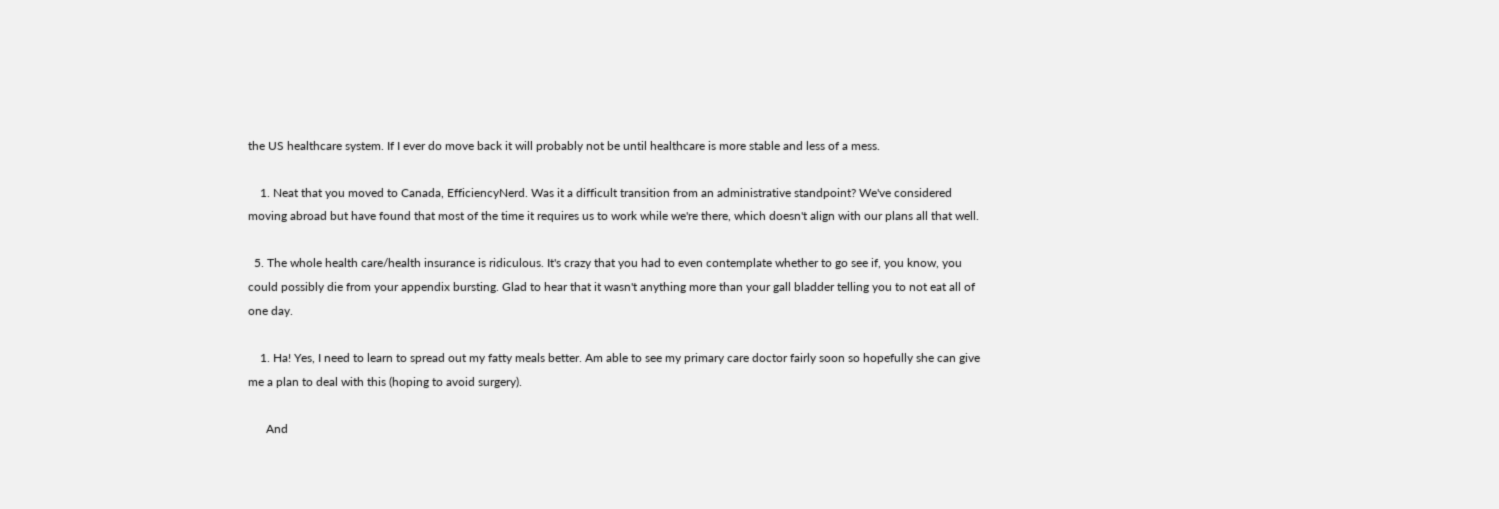the US healthcare system. If I ever do move back it will probably not be until healthcare is more stable and less of a mess.

    1. Neat that you moved to Canada, EfficiencyNerd. Was it a difficult transition from an administrative standpoint? We've considered moving abroad but have found that most of the time it requires us to work while we're there, which doesn't align with our plans all that well.

  5. The whole health care/health insurance is ridiculous. It's crazy that you had to even contemplate whether to go see if, you know, you could possibly die from your appendix bursting. Glad to hear that it wasn't anything more than your gall bladder telling you to not eat all of one day.

    1. Ha! Yes, I need to learn to spread out my fatty meals better. Am able to see my primary care doctor fairly soon so hopefully she can give me a plan to deal with this (hoping to avoid surgery).

      And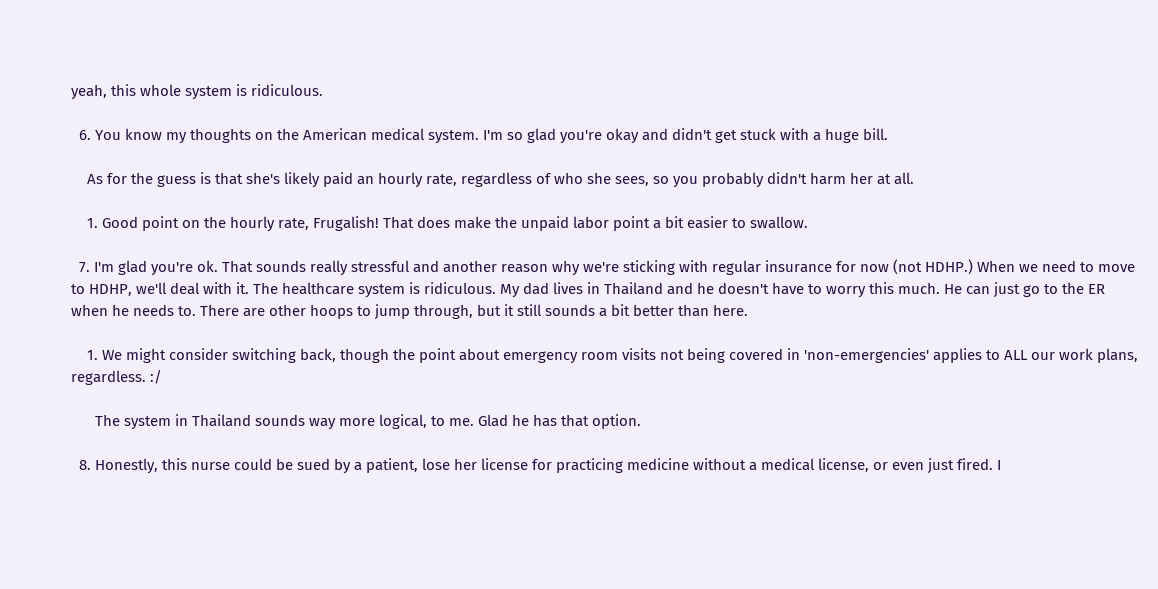yeah, this whole system is ridiculous.

  6. You know my thoughts on the American medical system. I'm so glad you're okay and didn't get stuck with a huge bill.

    As for the guess is that she's likely paid an hourly rate, regardless of who she sees, so you probably didn't harm her at all.

    1. Good point on the hourly rate, Frugalish! That does make the unpaid labor point a bit easier to swallow.

  7. I'm glad you're ok. That sounds really stressful and another reason why we're sticking with regular insurance for now (not HDHP.) When we need to move to HDHP, we'll deal with it. The healthcare system is ridiculous. My dad lives in Thailand and he doesn't have to worry this much. He can just go to the ER when he needs to. There are other hoops to jump through, but it still sounds a bit better than here.

    1. We might consider switching back, though the point about emergency room visits not being covered in 'non-emergencies' applies to ALL our work plans, regardless. :/

      The system in Thailand sounds way more logical, to me. Glad he has that option.

  8. Honestly, this nurse could be sued by a patient, lose her license for practicing medicine without a medical license, or even just fired. I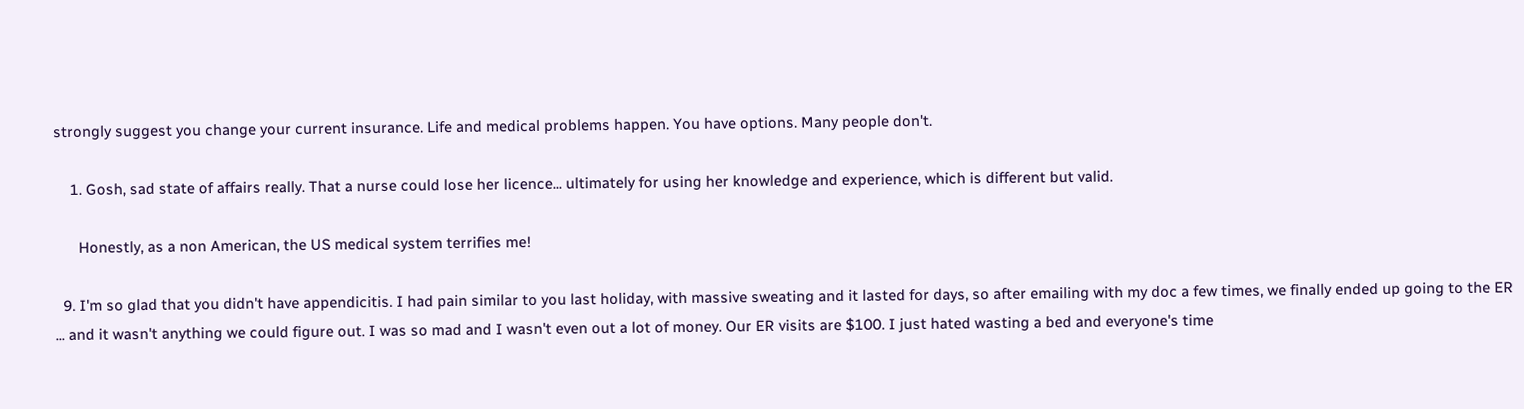strongly suggest you change your current insurance. Life and medical problems happen. You have options. Many people don't.

    1. Gosh, sad state of affairs really. That a nurse could lose her licence... ultimately for using her knowledge and experience, which is different but valid.

      Honestly, as a non American, the US medical system terrifies me!

  9. I'm so glad that you didn't have appendicitis. I had pain similar to you last holiday, with massive sweating and it lasted for days, so after emailing with my doc a few times, we finally ended up going to the ER ... and it wasn't anything we could figure out. I was so mad and I wasn't even out a lot of money. Our ER visits are $100. I just hated wasting a bed and everyone's time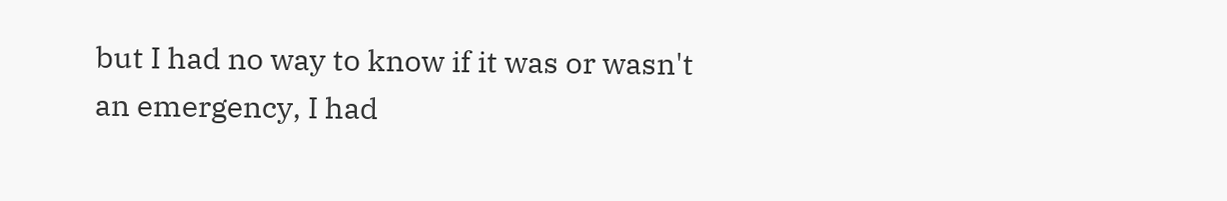but I had no way to know if it was or wasn't an emergency, I had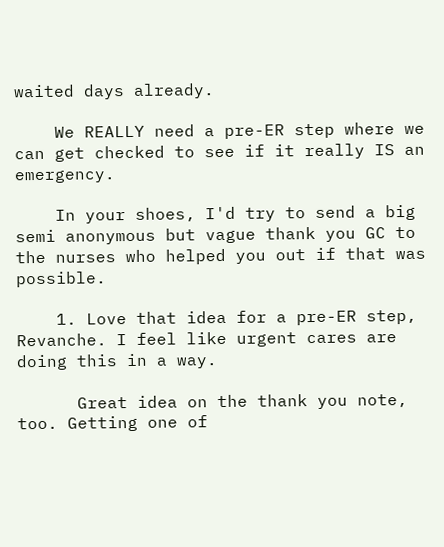waited days already.

    We REALLY need a pre-ER step where we can get checked to see if it really IS an emergency.

    In your shoes, I'd try to send a big semi anonymous but vague thank you GC to the nurses who helped you out if that was possible.

    1. Love that idea for a pre-ER step, Revanche. I feel like urgent cares are doing this in a way.

      Great idea on the thank you note, too. Getting one of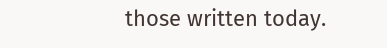those written today.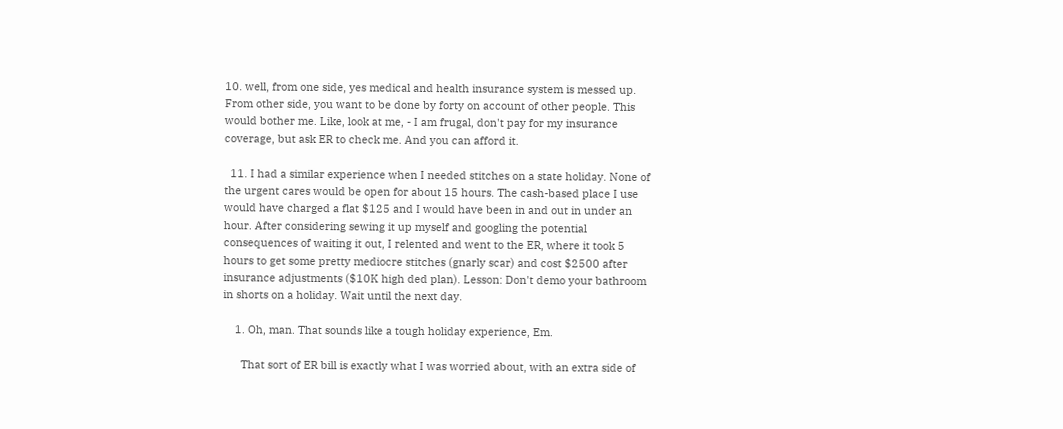10. well, from one side, yes medical and health insurance system is messed up. From other side, you want to be done by forty on account of other people. This would bother me. Like, look at me, - I am frugal, don't pay for my insurance coverage, but ask ER to check me. And you can afford it.

  11. I had a similar experience when I needed stitches on a state holiday. None of the urgent cares would be open for about 15 hours. The cash-based place I use would have charged a flat $125 and I would have been in and out in under an hour. After considering sewing it up myself and googling the potential consequences of waiting it out, I relented and went to the ER, where it took 5 hours to get some pretty mediocre stitches (gnarly scar) and cost $2500 after insurance adjustments ($10K high ded plan). Lesson: Don't demo your bathroom in shorts on a holiday. Wait until the next day.

    1. Oh, man. That sounds like a tough holiday experience, Em.

      That sort of ER bill is exactly what I was worried about, with an extra side of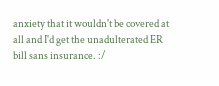anxiety that it wouldn't be covered at all and I'd get the unadulterated ER bill sans insurance. :/